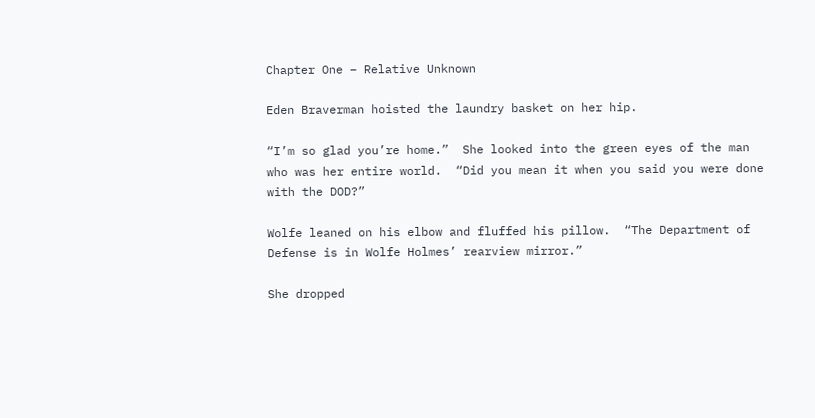Chapter One – Relative Unknown

Eden Braverman hoisted the laundry basket on her hip.

“I’m so glad you’re home.”  She looked into the green eyes of the man who was her entire world.  “Did you mean it when you said you were done with the DOD?”

Wolfe leaned on his elbow and fluffed his pillow.  “The Department of Defense is in Wolfe Holmes’ rearview mirror.”

She dropped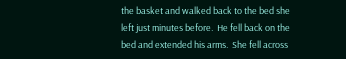the basket and walked back to the bed she left just minutes before.  He fell back on the bed and extended his arms.  She fell across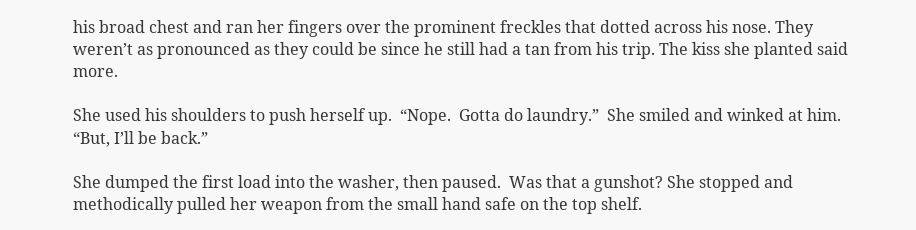his broad chest and ran her fingers over the prominent freckles that dotted across his nose. They weren’t as pronounced as they could be since he still had a tan from his trip. The kiss she planted said more.

She used his shoulders to push herself up.  “Nope.  Gotta do laundry.”  She smiled and winked at him.  “But, I’ll be back.”

She dumped the first load into the washer, then paused.  Was that a gunshot? She stopped and methodically pulled her weapon from the small hand safe on the top shelf.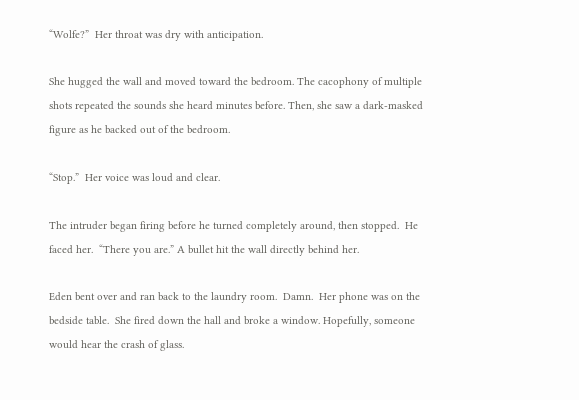“Wolfe?”  Her throat was dry with anticipation.

She hugged the wall and moved toward the bedroom. The cacophony of multiple shots repeated the sounds she heard minutes before. Then, she saw a dark-masked figure as he backed out of the bedroom.

“Stop.”  Her voice was loud and clear.

The intruder began firing before he turned completely around, then stopped.  He faced her.  “There you are.” A bullet hit the wall directly behind her.

Eden bent over and ran back to the laundry room.  Damn.  Her phone was on the bedside table.  She fired down the hall and broke a window. Hopefully, someone would hear the crash of glass.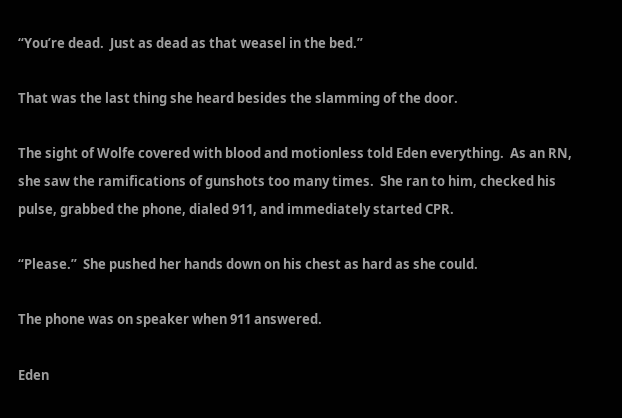“You’re dead.  Just as dead as that weasel in the bed.”

That was the last thing she heard besides the slamming of the door.

The sight of Wolfe covered with blood and motionless told Eden everything.  As an RN, she saw the ramifications of gunshots too many times.  She ran to him, checked his pulse, grabbed the phone, dialed 911, and immediately started CPR.

“Please.”  She pushed her hands down on his chest as hard as she could.

The phone was on speaker when 911 answered.

Eden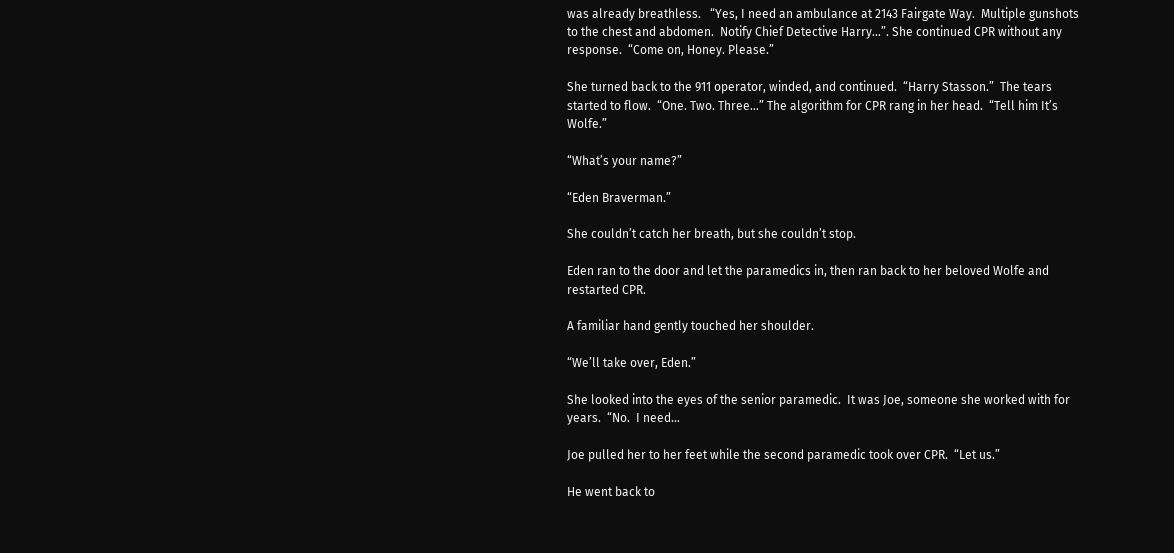was already breathless.   “Yes, I need an ambulance at 2143 Fairgate Way.  Multiple gunshots to the chest and abdomen.  Notify Chief Detective Harry…”. She continued CPR without any response.  “Come on, Honey. Please.”

She turned back to the 911 operator, winded, and continued.  “Harry Stasson.”  The tears started to flow.  “One. Two. Three…” The algorithm for CPR rang in her head.  “Tell him It’s Wolfe.”

“What’s your name?”

“Eden Braverman.”

She couldn’t catch her breath, but she couldn’t stop.

Eden ran to the door and let the paramedics in, then ran back to her beloved Wolfe and restarted CPR.

A familiar hand gently touched her shoulder.

“We’ll take over, Eden.”

She looked into the eyes of the senior paramedic.  It was Joe, someone she worked with for years.  “No.  I need…

Joe pulled her to her feet while the second paramedic took over CPR.  “Let us.”

He went back to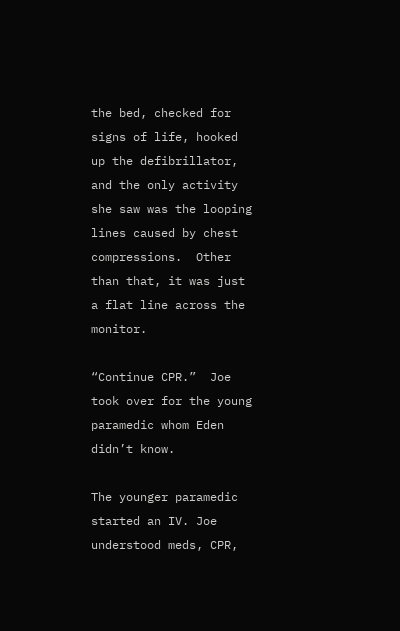the bed, checked for signs of life, hooked up the defibrillator, and the only activity she saw was the looping lines caused by chest compressions.  Other than that, it was just a flat line across the monitor.

“Continue CPR.”  Joe took over for the young paramedic whom Eden didn’t know.

The younger paramedic started an IV. Joe understood meds, CPR,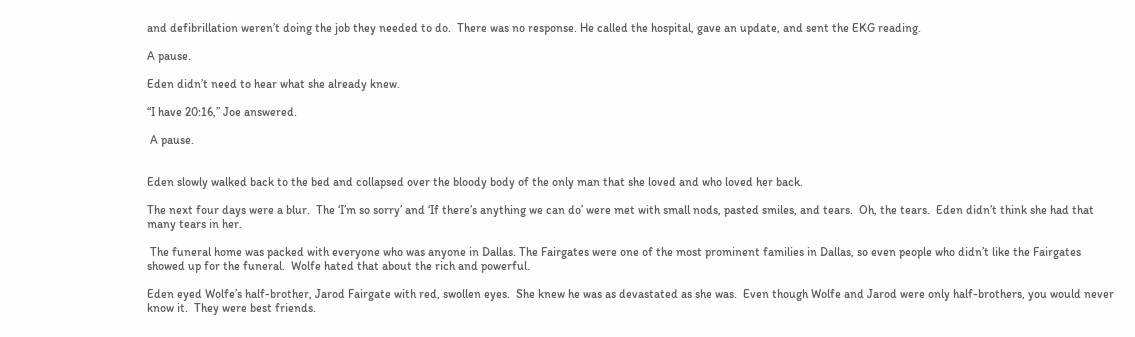and defibrillation weren’t doing the job they needed to do.  There was no response. He called the hospital, gave an update, and sent the EKG reading.

A pause.

Eden didn’t need to hear what she already knew.

“I have 20:16,” Joe answered.

 A pause.


Eden slowly walked back to the bed and collapsed over the bloody body of the only man that she loved and who loved her back.

The next four days were a blur.  The ‘I’m so sorry’ and ‘If there’s anything we can do’ were met with small nods, pasted smiles, and tears.  Oh, the tears.  Eden didn’t think she had that many tears in her.

 The funeral home was packed with everyone who was anyone in Dallas. The Fairgates were one of the most prominent families in Dallas, so even people who didn’t like the Fairgates showed up for the funeral.  Wolfe hated that about the rich and powerful.

Eden eyed Wolfe’s half-brother, Jarod Fairgate with red, swollen eyes.  She knew he was as devastated as she was.  Even though Wolfe and Jarod were only half-brothers, you would never know it.  They were best friends.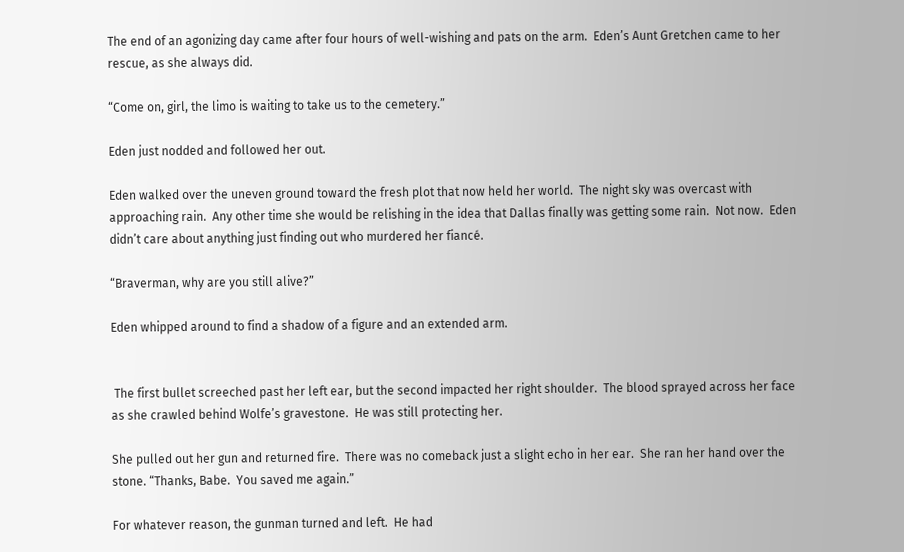The end of an agonizing day came after four hours of well-wishing and pats on the arm.  Eden’s Aunt Gretchen came to her rescue, as she always did.

“Come on, girl, the limo is waiting to take us to the cemetery.”

Eden just nodded and followed her out.

Eden walked over the uneven ground toward the fresh plot that now held her world.  The night sky was overcast with approaching rain.  Any other time she would be relishing in the idea that Dallas finally was getting some rain.  Not now.  Eden didn’t care about anything just finding out who murdered her fiancé.

“Braverman, why are you still alive?”

Eden whipped around to find a shadow of a figure and an extended arm.


 The first bullet screeched past her left ear, but the second impacted her right shoulder.  The blood sprayed across her face as she crawled behind Wolfe’s gravestone.  He was still protecting her.

She pulled out her gun and returned fire.  There was no comeback just a slight echo in her ear.  She ran her hand over the stone. “Thanks, Babe.  You saved me again.”

For whatever reason, the gunman turned and left.  He had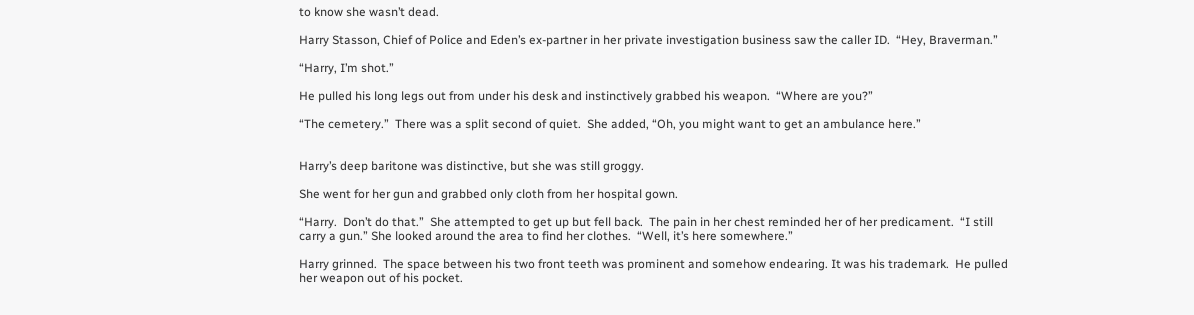to know she wasn’t dead.

Harry Stasson, Chief of Police and Eden’s ex-partner in her private investigation business saw the caller ID.  “Hey, Braverman.”

“Harry, I’m shot.”

He pulled his long legs out from under his desk and instinctively grabbed his weapon.  “Where are you?”

“The cemetery.”  There was a split second of quiet.  She added, “Oh, you might want to get an ambulance here.”


Harry’s deep baritone was distinctive, but she was still groggy.

She went for her gun and grabbed only cloth from her hospital gown.

“Harry.  Don’t do that.”  She attempted to get up but fell back.  The pain in her chest reminded her of her predicament.  “I still carry a gun.” She looked around the area to find her clothes.  “Well, it’s here somewhere.”

Harry grinned.  The space between his two front teeth was prominent and somehow endearing. It was his trademark.  He pulled her weapon out of his pocket.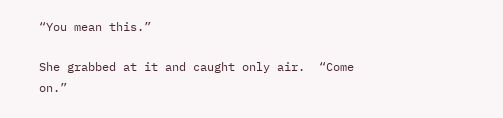“You mean this.”

She grabbed at it and caught only air.  “Come on.”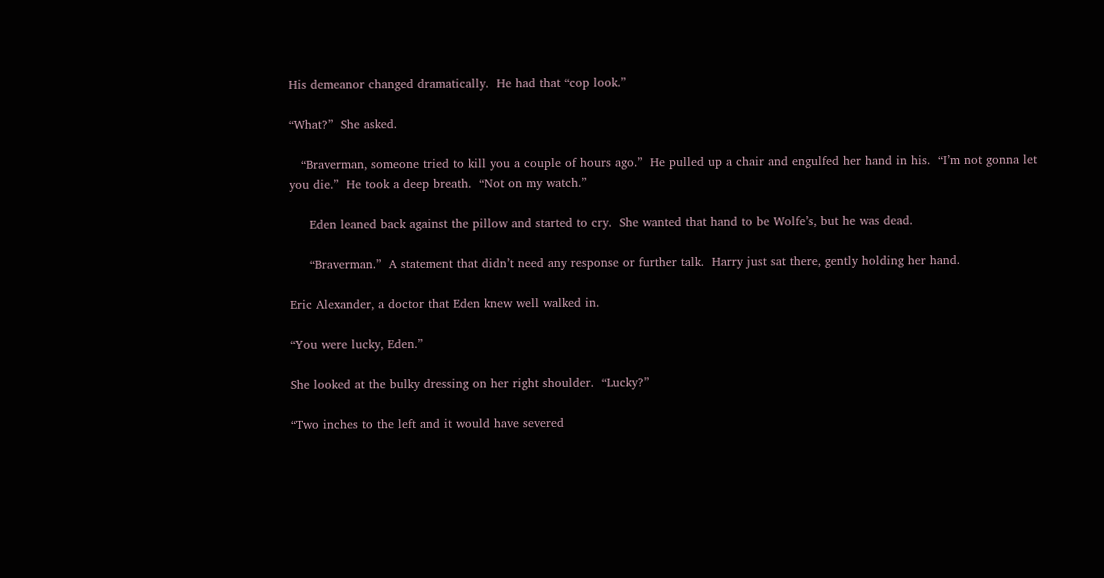His demeanor changed dramatically.  He had that “cop look.”

“What?”  She asked.

   “Braverman, someone tried to kill you a couple of hours ago.”  He pulled up a chair and engulfed her hand in his.  “I’m not gonna let you die.”  He took a deep breath.  “Not on my watch.”

     Eden leaned back against the pillow and started to cry.  She wanted that hand to be Wolfe’s, but he was dead.

     “Braverman.”  A statement that didn’t need any response or further talk.  Harry just sat there, gently holding her hand.

Eric Alexander, a doctor that Eden knew well walked in.

“You were lucky, Eden.”

She looked at the bulky dressing on her right shoulder.  “Lucky?”

“Two inches to the left and it would have severed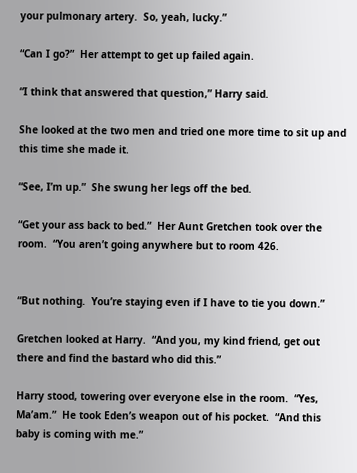your pulmonary artery.  So, yeah, lucky.”

“Can I go?”  Her attempt to get up failed again.

“I think that answered that question,” Harry said.

She looked at the two men and tried one more time to sit up and this time she made it.

“See, I’m up.”  She swung her legs off the bed.

“Get your ass back to bed.”  Her Aunt Gretchen took over the room.  “You aren’t going anywhere but to room 426.


“But nothing.  You’re staying even if I have to tie you down.”

Gretchen looked at Harry.  “And you, my kind friend, get out there and find the bastard who did this.”

Harry stood, towering over everyone else in the room.  “Yes, Ma’am.”  He took Eden’s weapon out of his pocket.  “And this baby is coming with me.”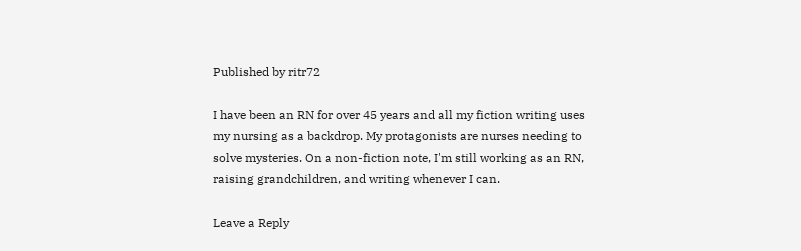Published by ritr72

I have been an RN for over 45 years and all my fiction writing uses my nursing as a backdrop. My protagonists are nurses needing to solve mysteries. On a non-fiction note, I'm still working as an RN, raising grandchildren, and writing whenever I can.

Leave a Reply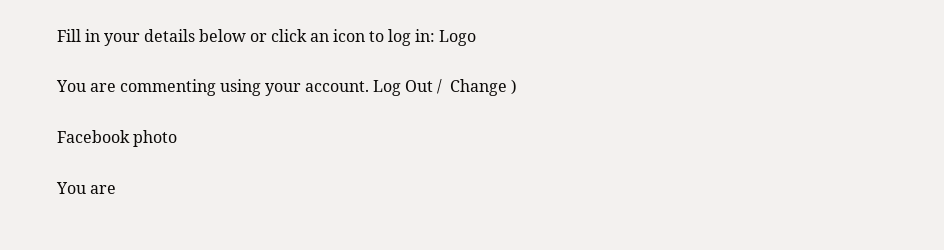Fill in your details below or click an icon to log in: Logo

You are commenting using your account. Log Out /  Change )

Facebook photo

You are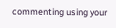commenting using your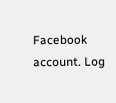Facebook account. Log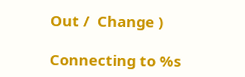Out /  Change )

Connecting to %s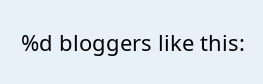%d bloggers like this: